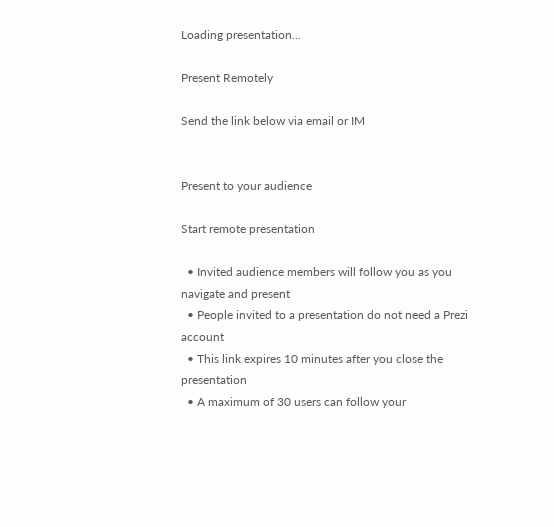Loading presentation...

Present Remotely

Send the link below via email or IM


Present to your audience

Start remote presentation

  • Invited audience members will follow you as you navigate and present
  • People invited to a presentation do not need a Prezi account
  • This link expires 10 minutes after you close the presentation
  • A maximum of 30 users can follow your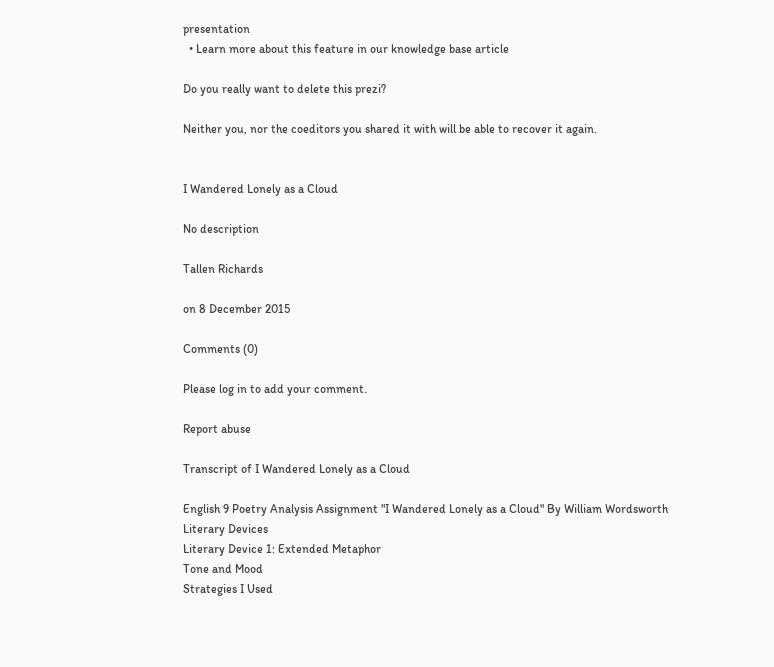presentation
  • Learn more about this feature in our knowledge base article

Do you really want to delete this prezi?

Neither you, nor the coeditors you shared it with will be able to recover it again.


I Wandered Lonely as a Cloud

No description

Tallen Richards

on 8 December 2015

Comments (0)

Please log in to add your comment.

Report abuse

Transcript of I Wandered Lonely as a Cloud

English 9 Poetry Analysis Assignment "I Wandered Lonely as a Cloud" By William Wordsworth
Literary Devices
Literary Device 1: Extended Metaphor
Tone and Mood
Strategies I Used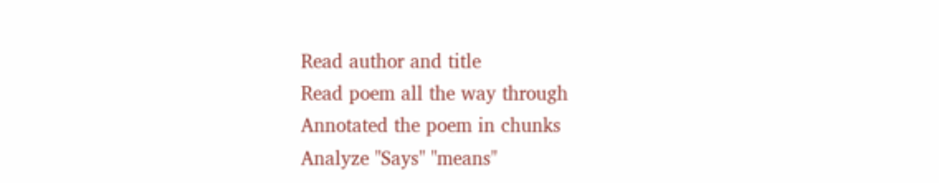Read author and title
Read poem all the way through
Annotated the poem in chunks
Analyze "Says" "means"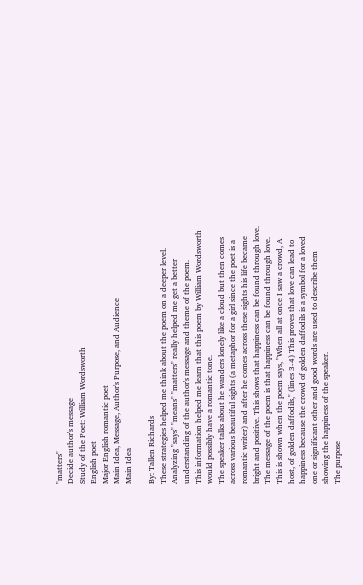"matters"
Decide author's message
Study of the Poet: William Wordsworth
English poet
Major English romantic poet
Main Idea, Message, Author's Purpose, and Audience
Main Idea

By: Tallen Richards
These strategies helped me think about the poem on a deeper level. Analyzing "says" "means" "matters" really helped me get a better understanding of the author's message and theme of the poem.
This information helped me learn that this poem by William Wordsworth would possibly have a romantic tone.
The speaker talks about he wanders lonely like a cloud but then comes across various beautiful sights (a metaphor for a girl since the poet is a romantic writer) and after he comes across these sights his life became bright and positive. This shows that happiness can be found through love.
The message of the poem is that happiness can be found through love. This is shown when the poem says, "When all at once I saw a crowd, A host, of golden daffodils," (lines 3-4) This proves that love can lead to happiness because the crowd of golden daffodils is a symbol for a loved one or significant other and good words are used to describe them showing the happiness of the speaker.
The purpose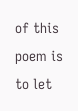of this poem is to let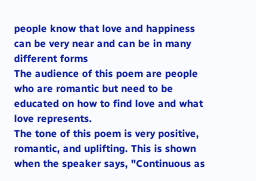people know that love and happiness can be very near and can be in many different forms
The audience of this poem are people who are romantic but need to be educated on how to find love and what love represents.
The tone of this poem is very positive, romantic, and uplifting. This is shown when the speaker says, "Continuous as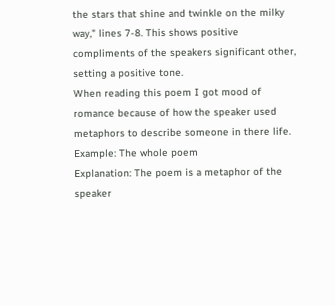the stars that shine and twinkle on the milky way," lines 7-8. This shows positive compliments of the speakers significant other, setting a positive tone.
When reading this poem I got mood of romance because of how the speaker used metaphors to describe someone in there life.
Example: The whole poem
Explanation: The poem is a metaphor of the speaker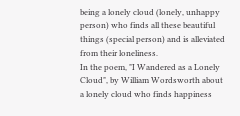being a lonely cloud (lonely, unhappy person) who finds all these beautiful things (special person) and is alleviated from their loneliness.
In the poem, "I Wandered as a Lonely Cloud", by William Wordsworth about a lonely cloud who finds happiness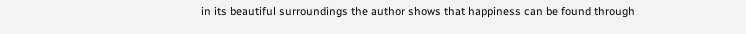in its beautiful surroundings the author shows that happiness can be found through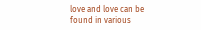love and love can be found in various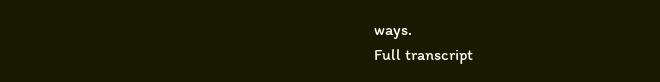ways.
Full transcript